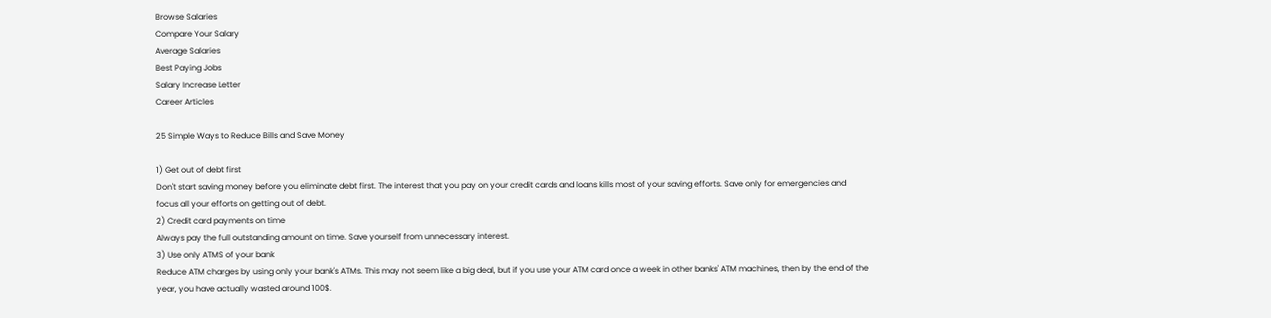Browse Salaries
Compare Your Salary
Average Salaries
Best Paying Jobs
Salary Increase Letter
Career Articles

25 Simple Ways to Reduce Bills and Save Money

1) Get out of debt first
Don't start saving money before you eliminate debt first. The interest that you pay on your credit cards and loans kills most of your saving efforts. Save only for emergencies and focus all your efforts on getting out of debt.
2) Credit card payments on time
Always pay the full outstanding amount on time. Save yourself from unnecessary interest.
3) Use only ATMS of your bank
Reduce ATM charges by using only your bank's ATMs. This may not seem like a big deal, but if you use your ATM card once a week in other banks' ATM machines, then by the end of the year, you have actually wasted around 100$.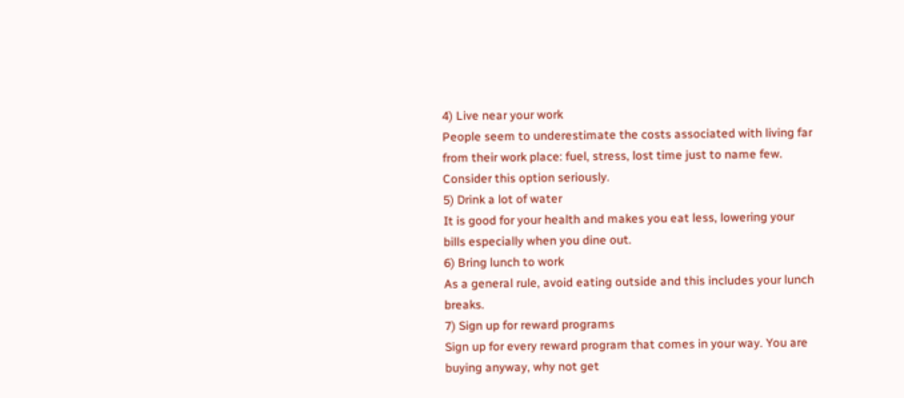4) Live near your work
People seem to underestimate the costs associated with living far from their work place: fuel, stress, lost time just to name few. Consider this option seriously.
5) Drink a lot of water
It is good for your health and makes you eat less, lowering your bills especially when you dine out.
6) Bring lunch to work
As a general rule, avoid eating outside and this includes your lunch breaks.
7) Sign up for reward programs
Sign up for every reward program that comes in your way. You are buying anyway, why not get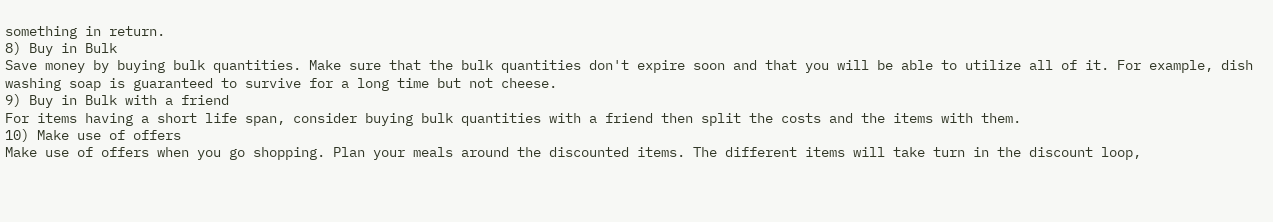something in return.
8) Buy in Bulk
Save money by buying bulk quantities. Make sure that the bulk quantities don't expire soon and that you will be able to utilize all of it. For example, dish washing soap is guaranteed to survive for a long time but not cheese.
9) Buy in Bulk with a friend
For items having a short life span, consider buying bulk quantities with a friend then split the costs and the items with them.
10) Make use of offers
Make use of offers when you go shopping. Plan your meals around the discounted items. The different items will take turn in the discount loop,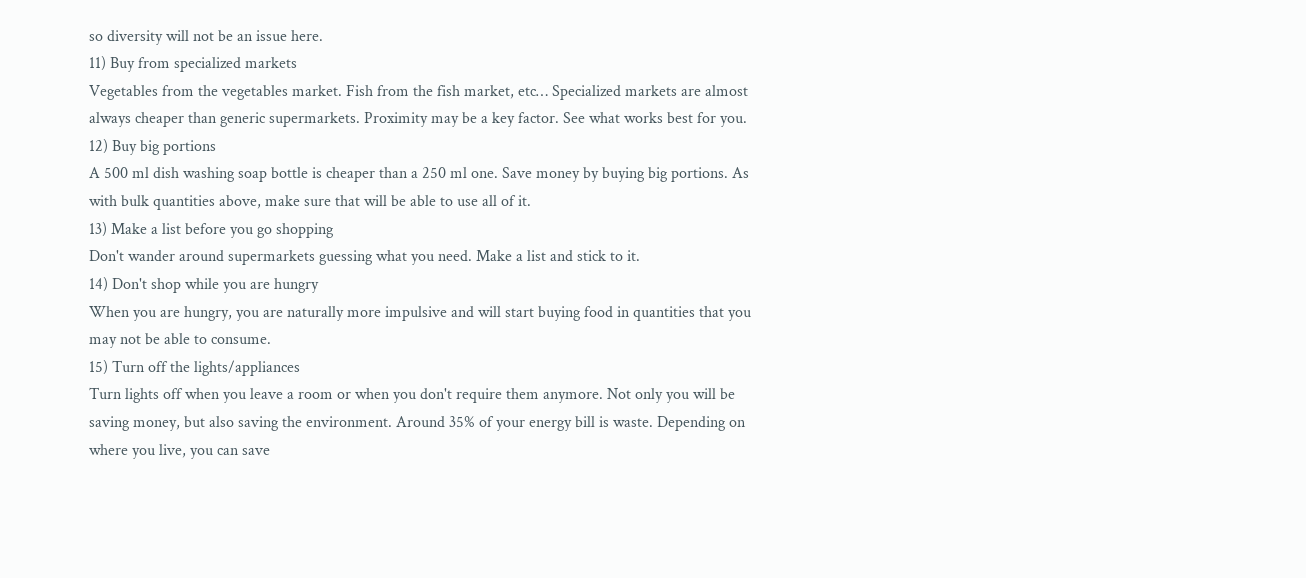so diversity will not be an issue here.
11) Buy from specialized markets
Vegetables from the vegetables market. Fish from the fish market, etc… Specialized markets are almost always cheaper than generic supermarkets. Proximity may be a key factor. See what works best for you.
12) Buy big portions
A 500 ml dish washing soap bottle is cheaper than a 250 ml one. Save money by buying big portions. As with bulk quantities above, make sure that will be able to use all of it.
13) Make a list before you go shopping
Don't wander around supermarkets guessing what you need. Make a list and stick to it.
14) Don't shop while you are hungry
When you are hungry, you are naturally more impulsive and will start buying food in quantities that you may not be able to consume.
15) Turn off the lights/appliances
Turn lights off when you leave a room or when you don't require them anymore. Not only you will be saving money, but also saving the environment. Around 35% of your energy bill is waste. Depending on where you live, you can save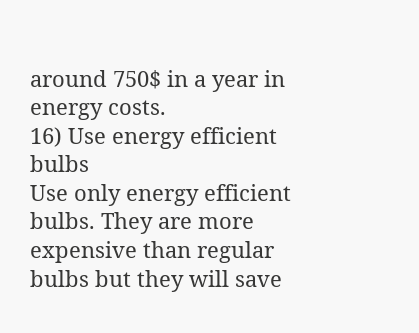around 750$ in a year in energy costs.
16) Use energy efficient bulbs
Use only energy efficient bulbs. They are more expensive than regular bulbs but they will save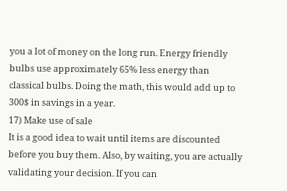you a lot of money on the long run. Energy friendly bulbs use approximately 65% less energy than classical bulbs. Doing the math, this would add up to 300$ in savings in a year.
17) Make use of sale
It is a good idea to wait until items are discounted before you buy them. Also, by waiting, you are actually validating your decision. If you can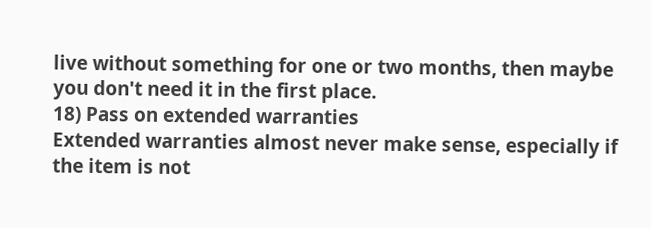live without something for one or two months, then maybe you don't need it in the first place.
18) Pass on extended warranties
Extended warranties almost never make sense, especially if the item is not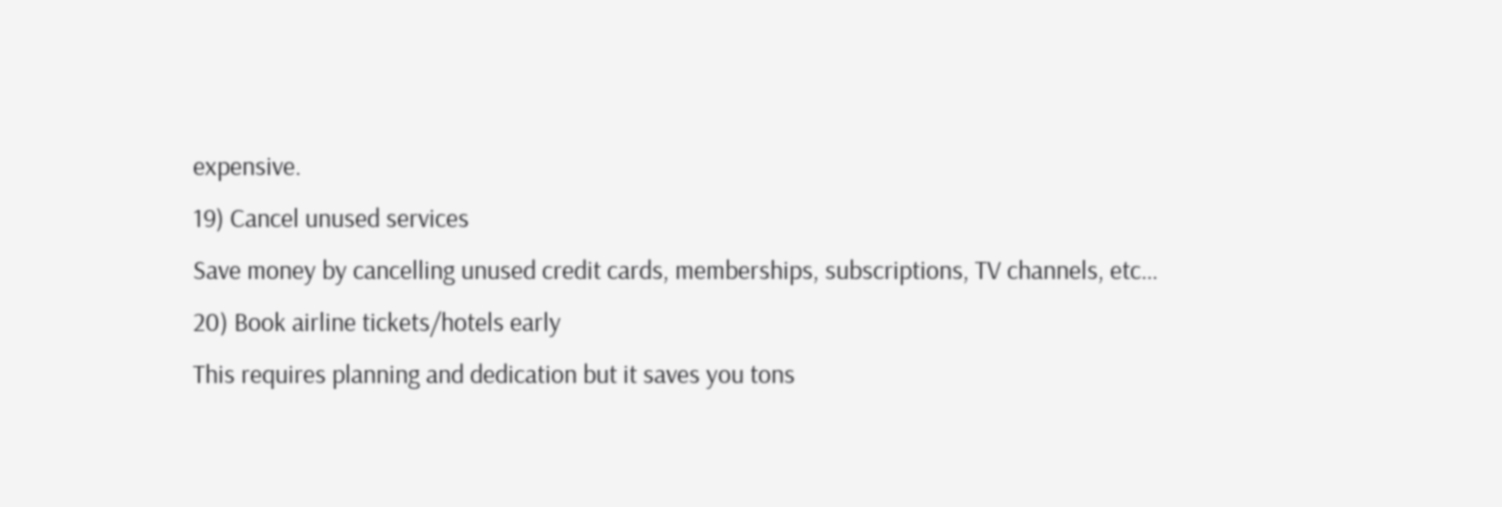expensive.
19) Cancel unused services
Save money by cancelling unused credit cards, memberships, subscriptions, TV channels, etc…
20) Book airline tickets/hotels early
This requires planning and dedication but it saves you tons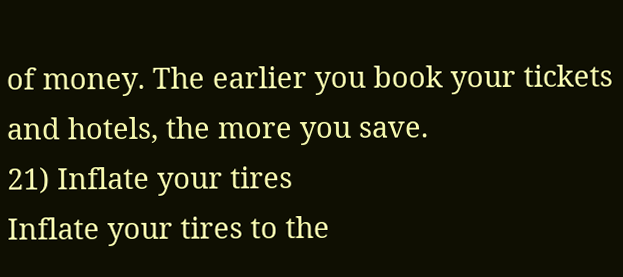of money. The earlier you book your tickets and hotels, the more you save.
21) Inflate your tires
Inflate your tires to the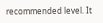recommended level. It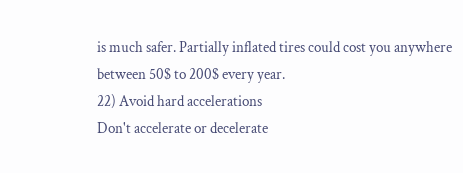is much safer. Partially inflated tires could cost you anywhere between 50$ to 200$ every year.
22) Avoid hard accelerations
Don't accelerate or decelerate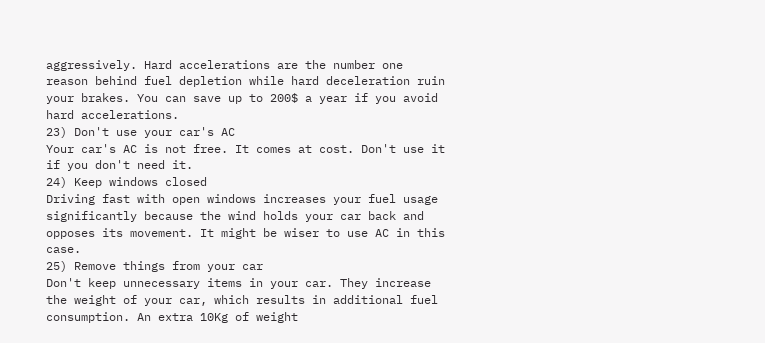aggressively. Hard accelerations are the number one reason behind fuel depletion while hard deceleration ruin your brakes. You can save up to 200$ a year if you avoid hard accelerations.
23) Don't use your car's AC
Your car's AC is not free. It comes at cost. Don't use it if you don't need it.
24) Keep windows closed
Driving fast with open windows increases your fuel usage significantly because the wind holds your car back and opposes its movement. It might be wiser to use AC in this case.
25) Remove things from your car
Don't keep unnecessary items in your car. They increase the weight of your car, which results in additional fuel consumption. An extra 10Kg of weight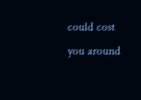could cost you around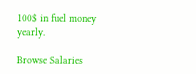100$ in fuel money yearly.

Browse Salaries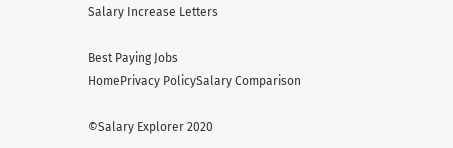Salary Increase Letters

Best Paying Jobs
HomePrivacy PolicySalary Comparison

©Salary Explorer 2020